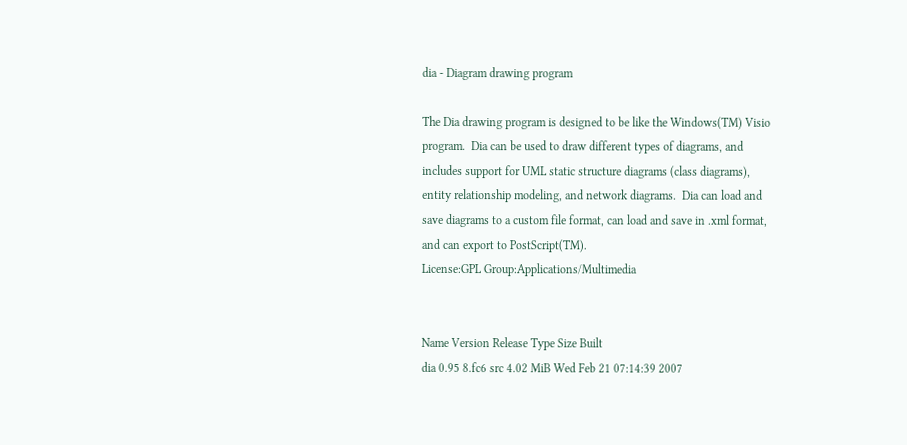dia - Diagram drawing program

The Dia drawing program is designed to be like the Windows(TM) Visio
program.  Dia can be used to draw different types of diagrams, and
includes support for UML static structure diagrams (class diagrams),
entity relationship modeling, and network diagrams.  Dia can load and
save diagrams to a custom file format, can load and save in .xml format,
and can export to PostScript(TM).
License:GPL Group:Applications/Multimedia


Name Version Release Type Size Built
dia 0.95 8.fc6 src 4.02 MiB Wed Feb 21 07:14:39 2007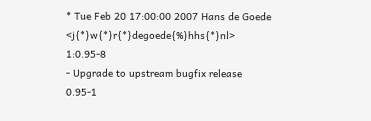* Tue Feb 20 17:00:00 2007 Hans de Goede <j{*}w{*}r{*}degoede{%}hhs{*}nl> 1:0.95-8
- Upgrade to upstream bugfix release 0.95-1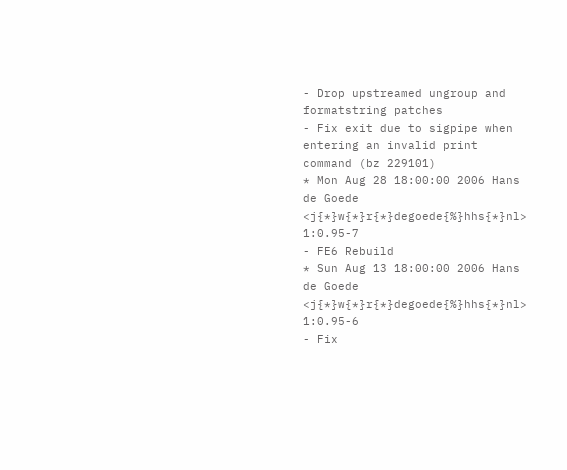- Drop upstreamed ungroup and formatstring patches
- Fix exit due to sigpipe when entering an invalid print command (bz 229101)
* Mon Aug 28 18:00:00 2006 Hans de Goede <j{*}w{*}r{*}degoede{%}hhs{*}nl> 1:0.95-7
- FE6 Rebuild
* Sun Aug 13 18:00:00 2006 Hans de Goede <j{*}w{*}r{*}degoede{%}hhs{*}nl> 1:0.95-6
- Fix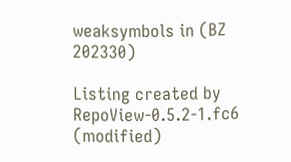weaksymbols in (BZ 202330)

Listing created by RepoView-0.5.2-1.fc6 (modified)